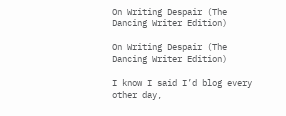On Writing Despair (The Dancing Writer Edition)

On Writing Despair (The Dancing Writer Edition)

I know I said I’d blog every other day,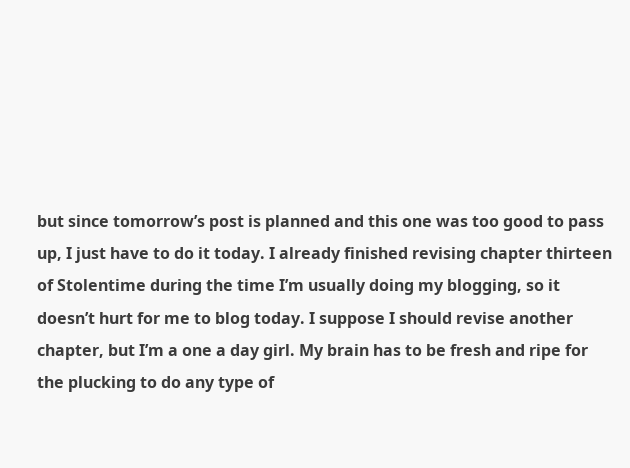but since tomorrow’s post is planned and this one was too good to pass up, I just have to do it today. I already finished revising chapter thirteen of Stolentime during the time I’m usually doing my blogging, so it doesn’t hurt for me to blog today. I suppose I should revise another chapter, but I’m a one a day girl. My brain has to be fresh and ripe for the plucking to do any type of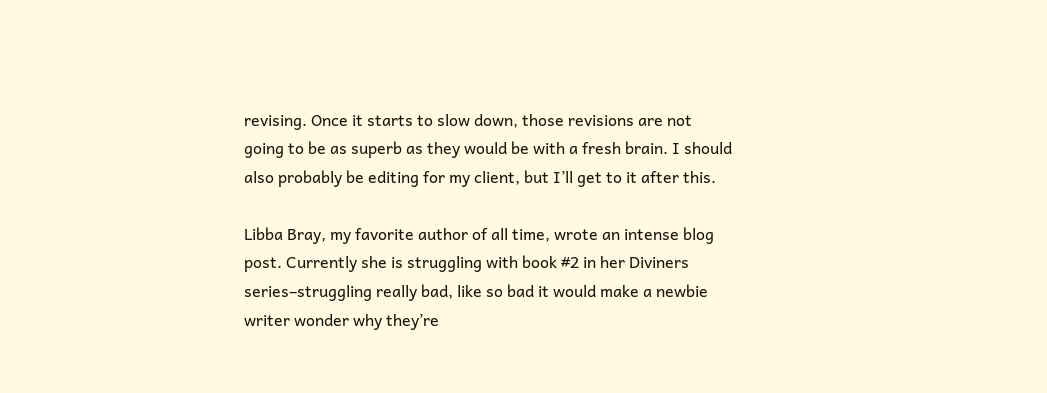revising. Once it starts to slow down, those revisions are not going to be as superb as they would be with a fresh brain. I should also probably be editing for my client, but I’ll get to it after this.

Libba Bray, my favorite author of all time, wrote an intense blog post. Currently she is struggling with book #2 in her Diviners series–struggling really bad, like so bad it would make a newbie writer wonder why they’re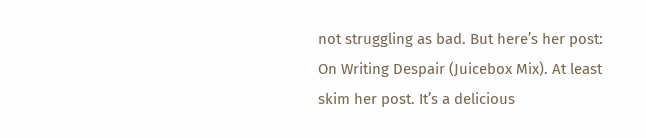not struggling as bad. But here’s her post: On Writing Despair (Juicebox Mix). At least skim her post. It’s a delicious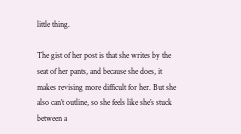little thing.

The gist of her post is that she writes by the seat of her pants, and because she does, it makes revising more difficult for her. But she also can’t outline, so she feels like she’s stuck between a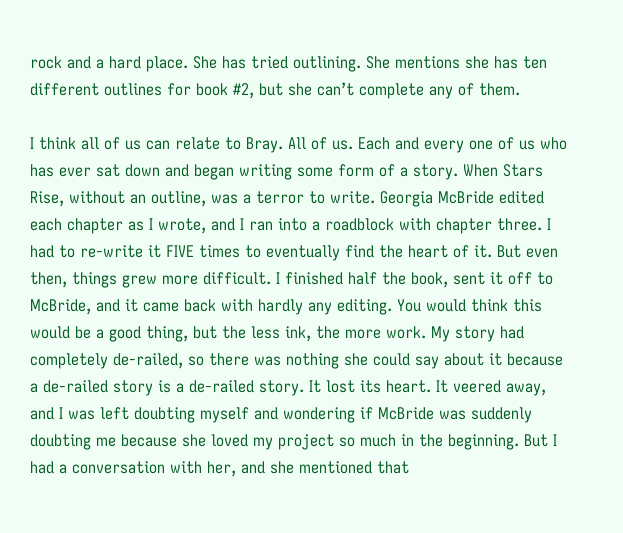rock and a hard place. She has tried outlining. She mentions she has ten different outlines for book #2, but she can’t complete any of them.

I think all of us can relate to Bray. All of us. Each and every one of us who has ever sat down and began writing some form of a story. When Stars Rise, without an outline, was a terror to write. Georgia McBride edited each chapter as I wrote, and I ran into a roadblock with chapter three. I had to re-write it FIVE times to eventually find the heart of it. But even then, things grew more difficult. I finished half the book, sent it off to McBride, and it came back with hardly any editing. You would think this would be a good thing, but the less ink, the more work. My story had completely de-railed, so there was nothing she could say about it because a de-railed story is a de-railed story. It lost its heart. It veered away, and I was left doubting myself and wondering if McBride was suddenly doubting me because she loved my project so much in the beginning. But I had a conversation with her, and she mentioned that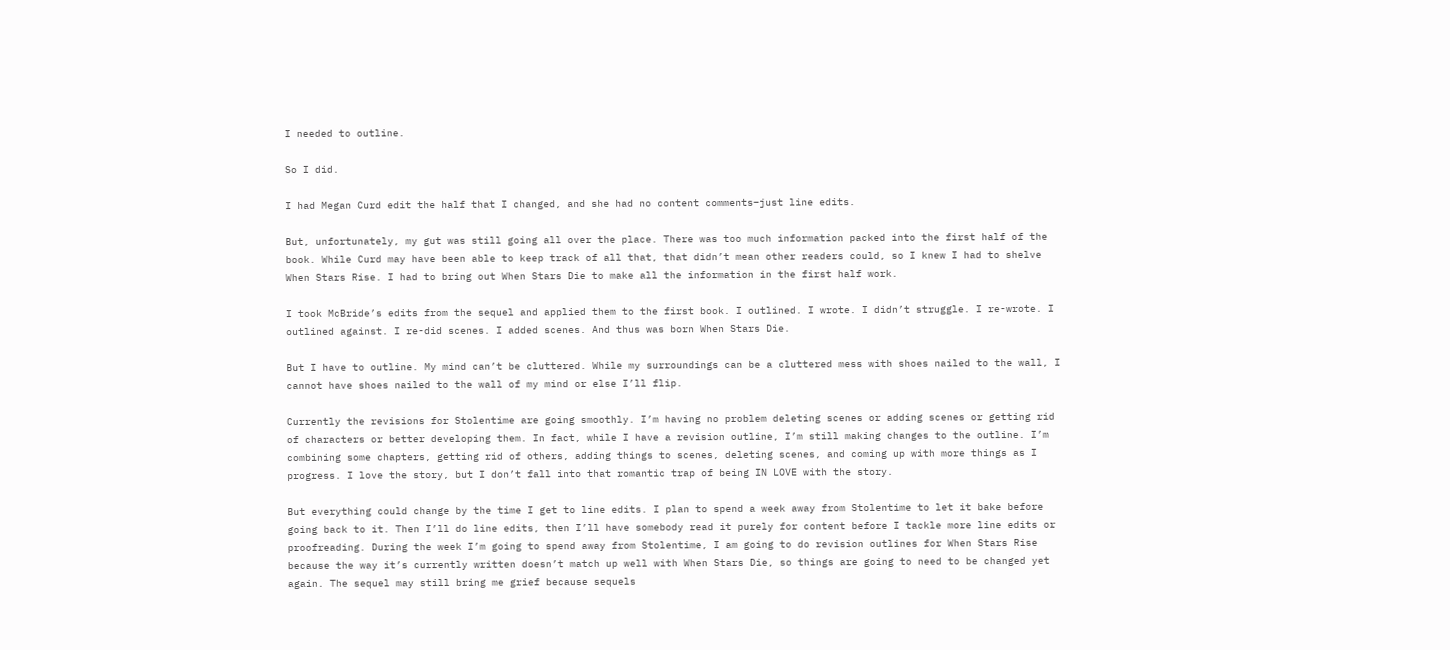I needed to outline.

So I did.

I had Megan Curd edit the half that I changed, and she had no content comments–just line edits.

But, unfortunately, my gut was still going all over the place. There was too much information packed into the first half of the book. While Curd may have been able to keep track of all that, that didn’t mean other readers could, so I knew I had to shelve When Stars Rise. I had to bring out When Stars Die to make all the information in the first half work.

I took McBride’s edits from the sequel and applied them to the first book. I outlined. I wrote. I didn’t struggle. I re-wrote. I outlined against. I re-did scenes. I added scenes. And thus was born When Stars Die.

But I have to outline. My mind can’t be cluttered. While my surroundings can be a cluttered mess with shoes nailed to the wall, I cannot have shoes nailed to the wall of my mind or else I’ll flip.

Currently the revisions for Stolentime are going smoothly. I’m having no problem deleting scenes or adding scenes or getting rid of characters or better developing them. In fact, while I have a revision outline, I’m still making changes to the outline. I’m combining some chapters, getting rid of others, adding things to scenes, deleting scenes, and coming up with more things as I progress. I love the story, but I don’t fall into that romantic trap of being IN LOVE with the story.

But everything could change by the time I get to line edits. I plan to spend a week away from Stolentime to let it bake before going back to it. Then I’ll do line edits, then I’ll have somebody read it purely for content before I tackle more line edits or proofreading. During the week I’m going to spend away from Stolentime, I am going to do revision outlines for When Stars Rise because the way it’s currently written doesn’t match up well with When Stars Die, so things are going to need to be changed yet again. The sequel may still bring me grief because sequels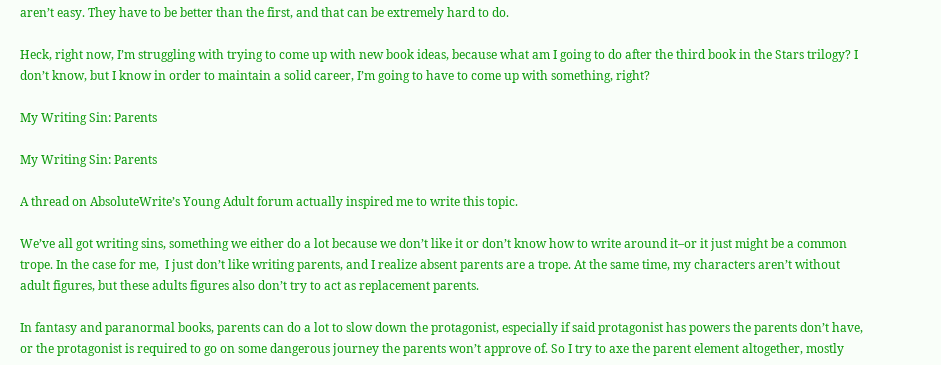aren’t easy. They have to be better than the first, and that can be extremely hard to do.

Heck, right now, I’m struggling with trying to come up with new book ideas, because what am I going to do after the third book in the Stars trilogy? I don’t know, but I know in order to maintain a solid career, I’m going to have to come up with something, right?

My Writing Sin: Parents

My Writing Sin: Parents

A thread on AbsoluteWrite’s Young Adult forum actually inspired me to write this topic.

We’ve all got writing sins, something we either do a lot because we don’t like it or don’t know how to write around it–or it just might be a common trope. In the case for me,  I just don’t like writing parents, and I realize absent parents are a trope. At the same time, my characters aren’t without adult figures, but these adults figures also don’t try to act as replacement parents.

In fantasy and paranormal books, parents can do a lot to slow down the protagonist, especially if said protagonist has powers the parents don’t have, or the protagonist is required to go on some dangerous journey the parents won’t approve of. So I try to axe the parent element altogether, mostly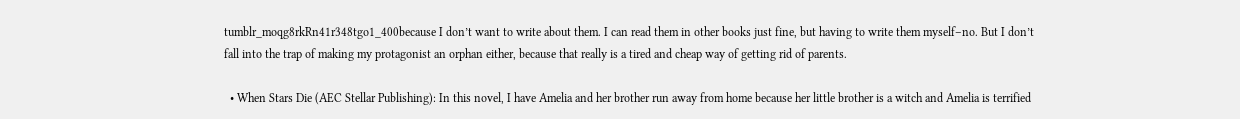tumblr_moqg8rkRn41r348tgo1_400because I don’t want to write about them. I can read them in other books just fine, but having to write them myself–no. But I don’t fall into the trap of making my protagonist an orphan either, because that really is a tired and cheap way of getting rid of parents.

  • When Stars Die (AEC Stellar Publishing): In this novel, I have Amelia and her brother run away from home because her little brother is a witch and Amelia is terrified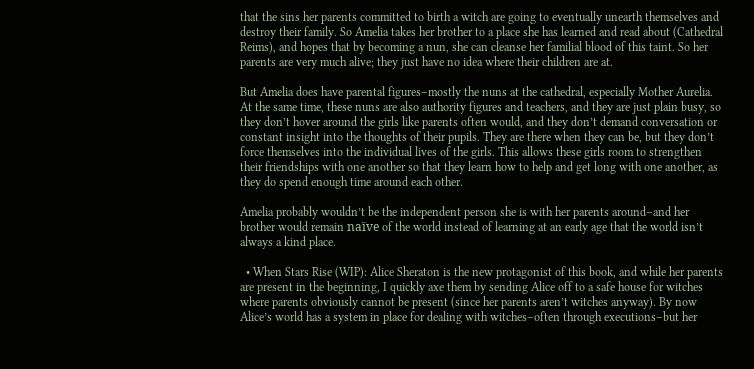that the sins her parents committed to birth a witch are going to eventually unearth themselves and destroy their family. So Amelia takes her brother to a place she has learned and read about (Cathedral Reims), and hopes that by becoming a nun, she can cleanse her familial blood of this taint. So her parents are very much alive; they just have no idea where their children are at.

But Amelia does have parental figures–mostly the nuns at the cathedral, especially Mother Aurelia. At the same time, these nuns are also authority figures and teachers, and they are just plain busy, so they don’t hover around the girls like parents often would, and they don’t demand conversation or constant insight into the thoughts of their pupils. They are there when they can be, but they don’t force themselves into the individual lives of the girls. This allows these girls room to strengthen their friendships with one another so that they learn how to help and get long with one another, as they do spend enough time around each other.

Amelia probably wouldn’t be the independent person she is with her parents around–and her brother would remain naïve of the world instead of learning at an early age that the world isn’t always a kind place.

  • When Stars Rise (WIP): Alice Sheraton is the new protagonist of this book, and while her parents are present in the beginning, I quickly axe them by sending Alice off to a safe house for witches where parents obviously cannot be present (since her parents aren’t witches anyway). By now Alice’s world has a system in place for dealing with witches–often through executions–but her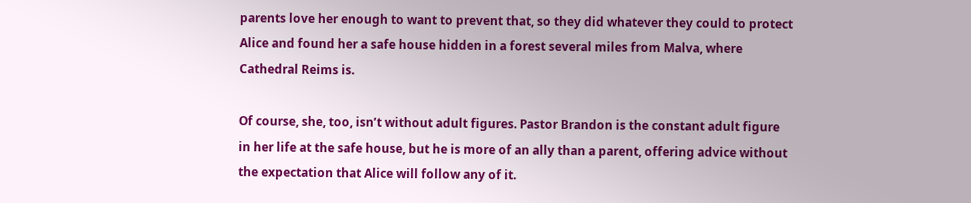parents love her enough to want to prevent that, so they did whatever they could to protect Alice and found her a safe house hidden in a forest several miles from Malva, where Cathedral Reims is.

Of course, she, too, isn’t without adult figures. Pastor Brandon is the constant adult figure in her life at the safe house, but he is more of an ally than a parent, offering advice without the expectation that Alice will follow any of it.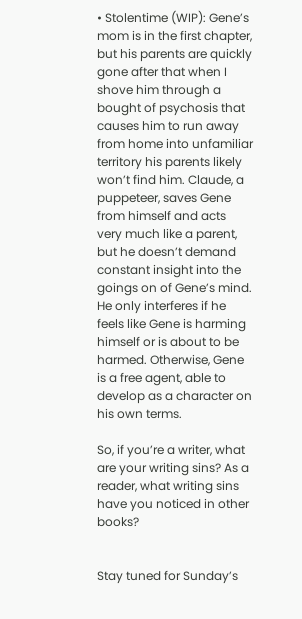• Stolentime (WIP): Gene’s mom is in the first chapter, but his parents are quickly gone after that when I shove him through a bought of psychosis that causes him to run away from home into unfamiliar territory his parents likely won’t find him. Claude, a puppeteer, saves Gene from himself and acts very much like a parent, but he doesn’t demand constant insight into the goings on of Gene’s mind. He only interferes if he feels like Gene is harming himself or is about to be harmed. Otherwise, Gene is a free agent, able to develop as a character on his own terms.

So, if you’re a writer, what are your writing sins? As a reader, what writing sins have you noticed in other books?


Stay tuned for Sunday’s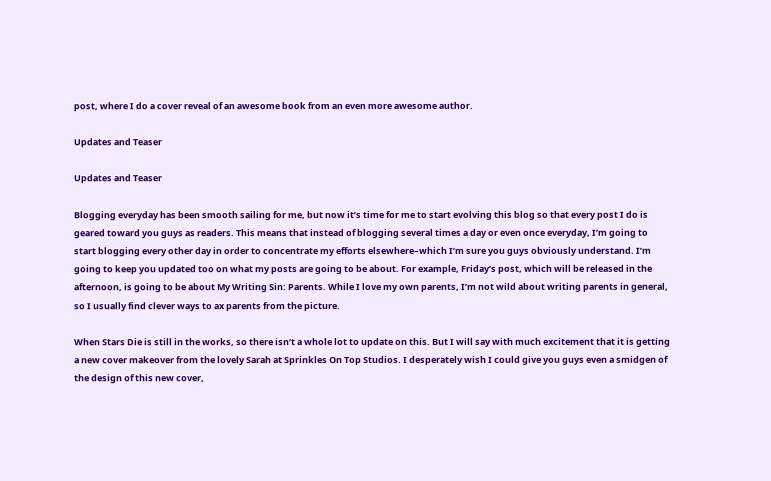post, where I do a cover reveal of an awesome book from an even more awesome author.

Updates and Teaser

Updates and Teaser

Blogging everyday has been smooth sailing for me, but now it’s time for me to start evolving this blog so that every post I do is geared toward you guys as readers. This means that instead of blogging several times a day or even once everyday, I’m going to start blogging every other day in order to concentrate my efforts elsewhere–which I’m sure you guys obviously understand. I’m going to keep you updated too on what my posts are going to be about. For example, Friday’s post, which will be released in the afternoon, is going to be about My Writing Sin: Parents. While I love my own parents, I’m not wild about writing parents in general, so I usually find clever ways to ax parents from the picture.

When Stars Die is still in the works, so there isn’t a whole lot to update on this. But I will say with much excitement that it is getting a new cover makeover from the lovely Sarah at Sprinkles On Top Studios. I desperately wish I could give you guys even a smidgen of the design of this new cover,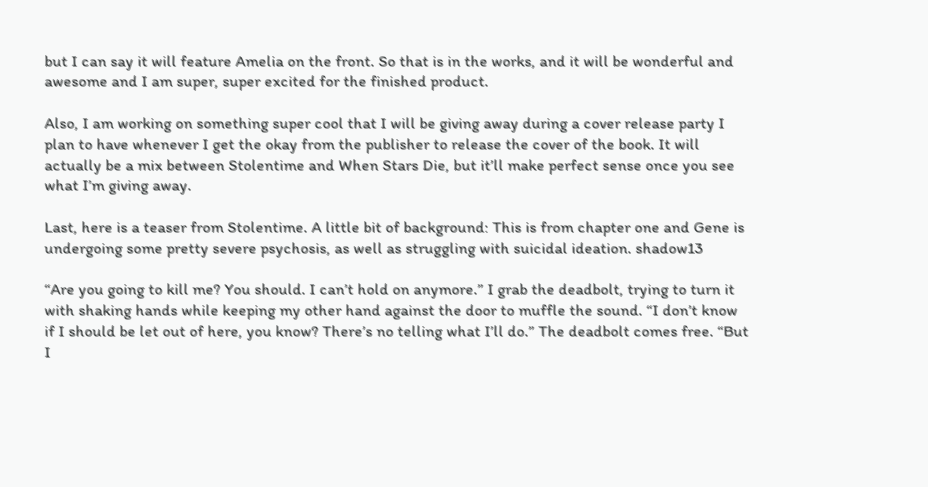but I can say it will feature Amelia on the front. So that is in the works, and it will be wonderful and awesome and I am super, super excited for the finished product.

Also, I am working on something super cool that I will be giving away during a cover release party I plan to have whenever I get the okay from the publisher to release the cover of the book. It will actually be a mix between Stolentime and When Stars Die, but it’ll make perfect sense once you see what I’m giving away.

Last, here is a teaser from Stolentime. A little bit of background: This is from chapter one and Gene is undergoing some pretty severe psychosis, as well as struggling with suicidal ideation. shadow13

“Are you going to kill me? You should. I can’t hold on anymore.” I grab the deadbolt, trying to turn it with shaking hands while keeping my other hand against the door to muffle the sound. “I don’t know if I should be let out of here, you know? There’s no telling what I’ll do.” The deadbolt comes free. “But I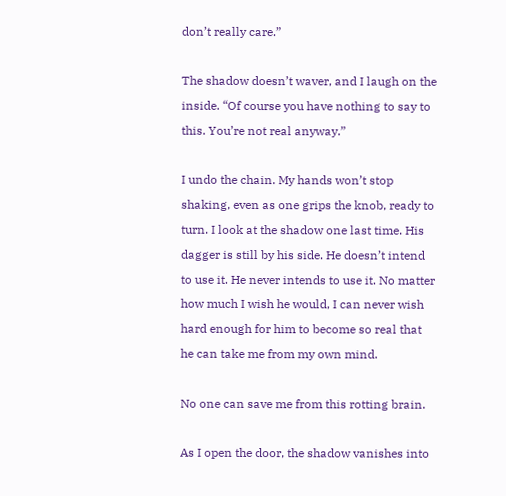don’t really care.”

The shadow doesn’t waver, and I laugh on the inside. “Of course you have nothing to say to this. You’re not real anyway.”

I undo the chain. My hands won’t stop shaking, even as one grips the knob, ready to turn. I look at the shadow one last time. His dagger is still by his side. He doesn’t intend to use it. He never intends to use it. No matter how much I wish he would, I can never wish hard enough for him to become so real that he can take me from my own mind.

No one can save me from this rotting brain.

As I open the door, the shadow vanishes into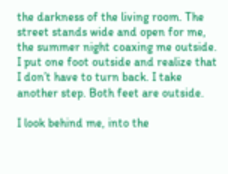the darkness of the living room. The street stands wide and open for me, the summer night coaxing me outside. I put one foot outside and realize that I don’t have to turn back. I take another step. Both feet are outside.

I look behind me, into the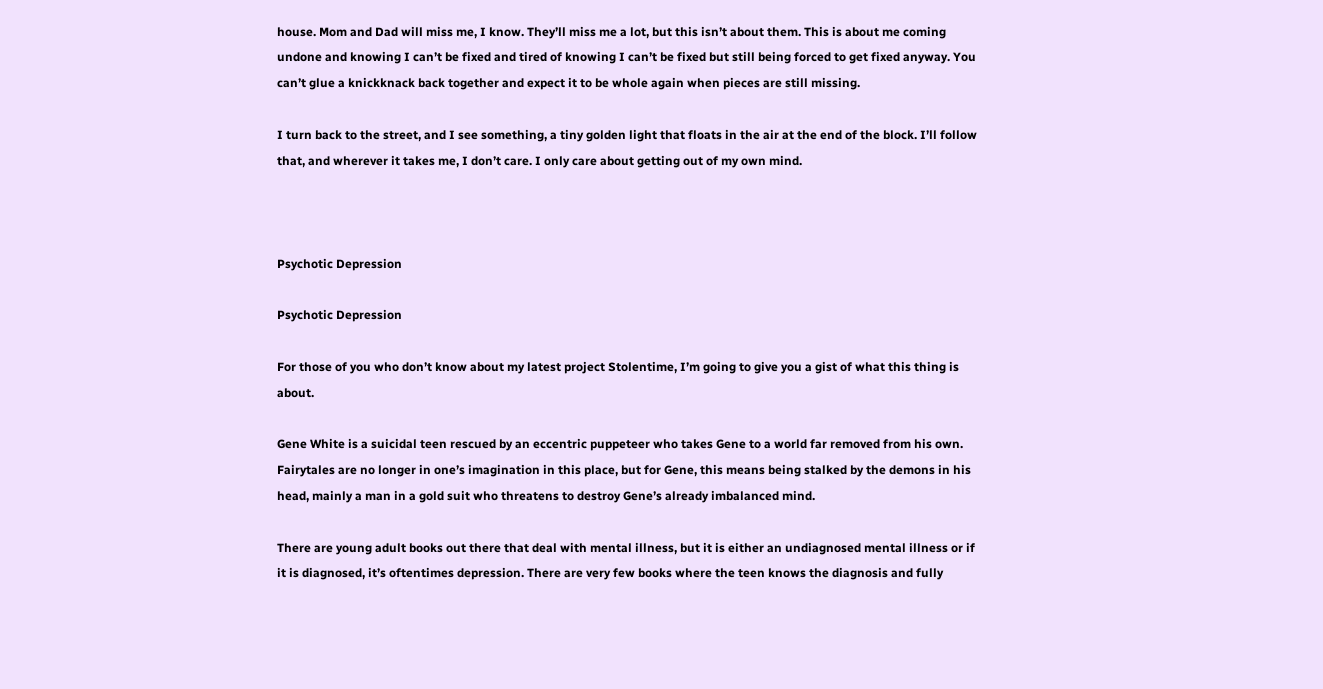house. Mom and Dad will miss me, I know. They’ll miss me a lot, but this isn’t about them. This is about me coming undone and knowing I can’t be fixed and tired of knowing I can’t be fixed but still being forced to get fixed anyway. You can’t glue a knickknack back together and expect it to be whole again when pieces are still missing.

I turn back to the street, and I see something, a tiny golden light that floats in the air at the end of the block. I’ll follow that, and wherever it takes me, I don’t care. I only care about getting out of my own mind.



Psychotic Depression

Psychotic Depression

For those of you who don’t know about my latest project Stolentime, I’m going to give you a gist of what this thing is about.

Gene White is a suicidal teen rescued by an eccentric puppeteer who takes Gene to a world far removed from his own. Fairytales are no longer in one’s imagination in this place, but for Gene, this means being stalked by the demons in his head, mainly a man in a gold suit who threatens to destroy Gene’s already imbalanced mind.

There are young adult books out there that deal with mental illness, but it is either an undiagnosed mental illness or if it is diagnosed, it’s oftentimes depression. There are very few books where the teen knows the diagnosis and fully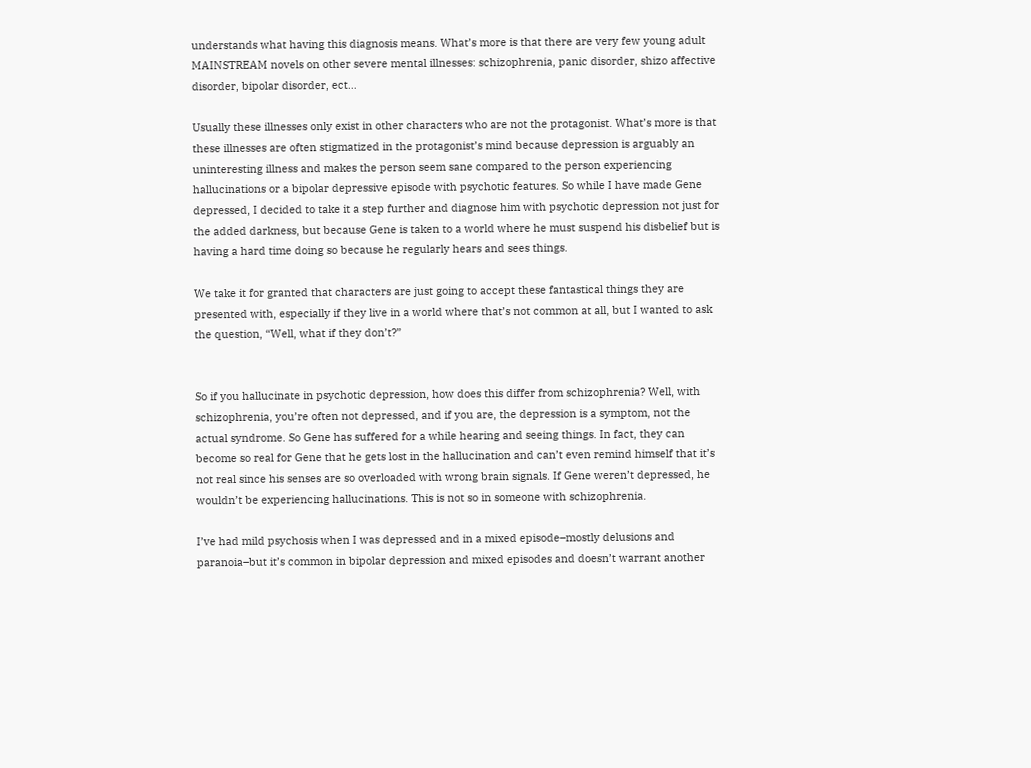understands what having this diagnosis means. What’s more is that there are very few young adult MAINSTREAM novels on other severe mental illnesses: schizophrenia, panic disorder, shizo affective disorder, bipolar disorder, ect…

Usually these illnesses only exist in other characters who are not the protagonist. What’s more is that these illnesses are often stigmatized in the protagonist’s mind because depression is arguably an uninteresting illness and makes the person seem sane compared to the person experiencing hallucinations or a bipolar depressive episode with psychotic features. So while I have made Gene depressed, I decided to take it a step further and diagnose him with psychotic depression not just for the added darkness, but because Gene is taken to a world where he must suspend his disbelief but is having a hard time doing so because he regularly hears and sees things.

We take it for granted that characters are just going to accept these fantastical things they are presented with, especially if they live in a world where that’s not common at all, but I wanted to ask the question, “Well, what if they don’t?”


So if you hallucinate in psychotic depression, how does this differ from schizophrenia? Well, with schizophrenia, you’re often not depressed, and if you are, the depression is a symptom, not the actual syndrome. So Gene has suffered for a while hearing and seeing things. In fact, they can become so real for Gene that he gets lost in the hallucination and can’t even remind himself that it’s not real since his senses are so overloaded with wrong brain signals. If Gene weren’t depressed, he wouldn’t be experiencing hallucinations. This is not so in someone with schizophrenia.

I’ve had mild psychosis when I was depressed and in a mixed episode–mostly delusions and paranoia–but it’s common in bipolar depression and mixed episodes and doesn’t warrant another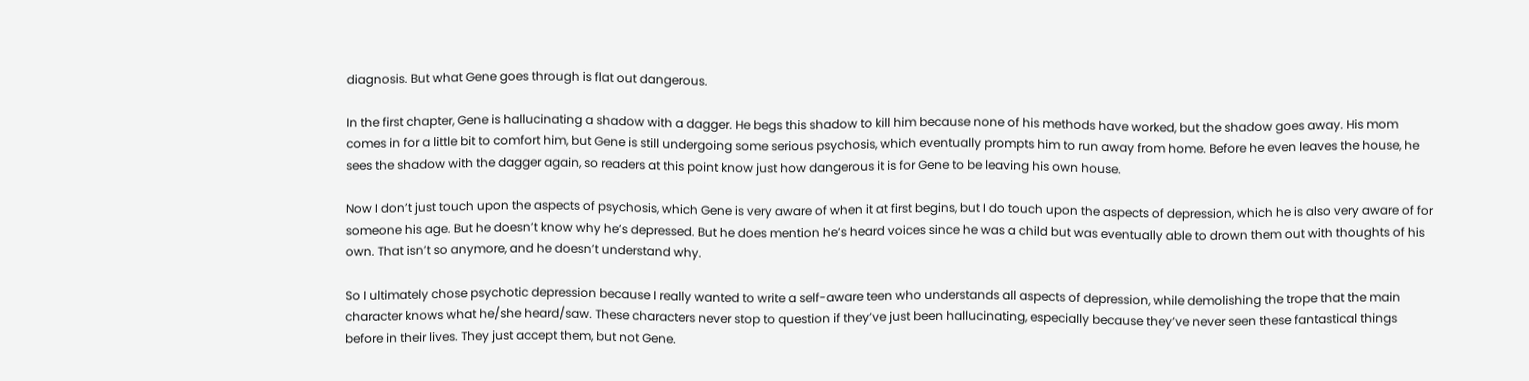diagnosis. But what Gene goes through is flat out dangerous.

In the first chapter, Gene is hallucinating a shadow with a dagger. He begs this shadow to kill him because none of his methods have worked, but the shadow goes away. His mom comes in for a little bit to comfort him, but Gene is still undergoing some serious psychosis, which eventually prompts him to run away from home. Before he even leaves the house, he sees the shadow with the dagger again, so readers at this point know just how dangerous it is for Gene to be leaving his own house.

Now I don’t just touch upon the aspects of psychosis, which Gene is very aware of when it at first begins, but I do touch upon the aspects of depression, which he is also very aware of for someone his age. But he doesn’t know why he’s depressed. But he does mention he’s heard voices since he was a child but was eventually able to drown them out with thoughts of his own. That isn’t so anymore, and he doesn’t understand why.

So I ultimately chose psychotic depression because I really wanted to write a self-aware teen who understands all aspects of depression, while demolishing the trope that the main character knows what he/she heard/saw. These characters never stop to question if they’ve just been hallucinating, especially because they’ve never seen these fantastical things before in their lives. They just accept them, but not Gene.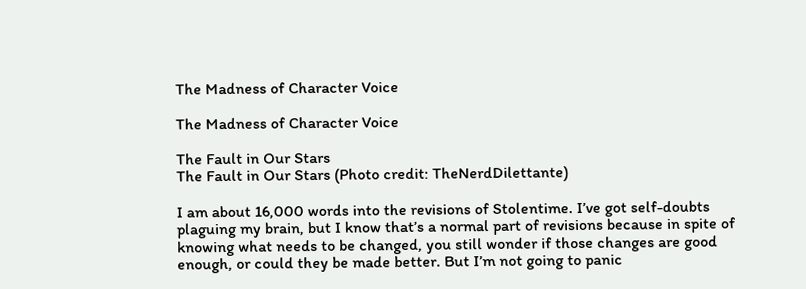The Madness of Character Voice

The Madness of Character Voice

The Fault in Our Stars
The Fault in Our Stars (Photo credit: TheNerdDilettante)

I am about 16,000 words into the revisions of Stolentime. I’ve got self-doubts plaguing my brain, but I know that’s a normal part of revisions because in spite of knowing what needs to be changed, you still wonder if those changes are good enough, or could they be made better. But I’m not going to panic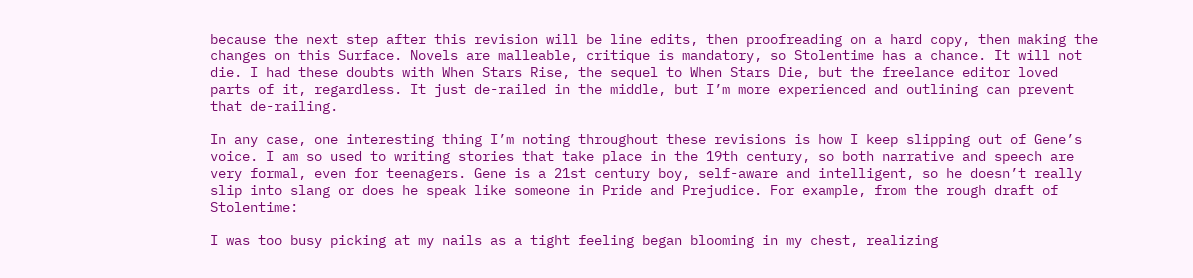because the next step after this revision will be line edits, then proofreading on a hard copy, then making the changes on this Surface. Novels are malleable, critique is mandatory, so Stolentime has a chance. It will not die. I had these doubts with When Stars Rise, the sequel to When Stars Die, but the freelance editor loved parts of it, regardless. It just de-railed in the middle, but I’m more experienced and outlining can prevent that de-railing.

In any case, one interesting thing I’m noting throughout these revisions is how I keep slipping out of Gene’s voice. I am so used to writing stories that take place in the 19th century, so both narrative and speech are very formal, even for teenagers. Gene is a 21st century boy, self-aware and intelligent, so he doesn’t really slip into slang or does he speak like someone in Pride and Prejudice. For example, from the rough draft of Stolentime:

I was too busy picking at my nails as a tight feeling began blooming in my chest, realizing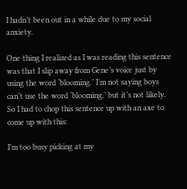I hadn’t been out in a while due to my social anxiety.

One thing I realized as I was reading this sentence was that I slip away from Gene’s voice just by using the word ‘blooming.’ I’m not saying boys can’t use the word ‘blooming,’ but it’s not likely. So I had to chop this sentence up with an axe to come up with this:

I’m too busy picking at my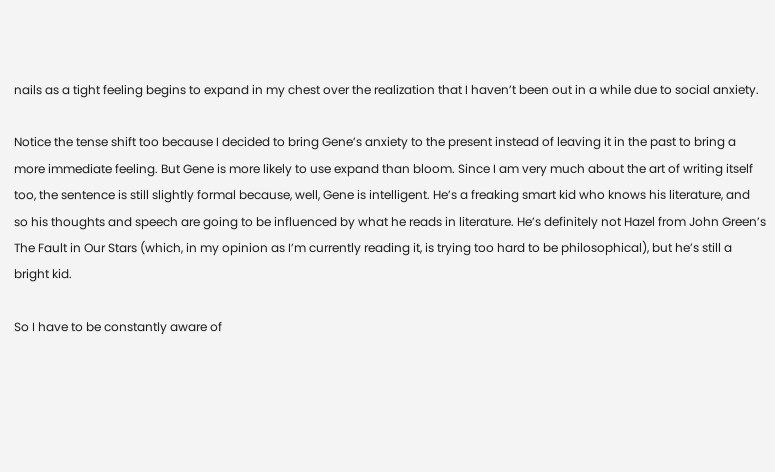nails as a tight feeling begins to expand in my chest over the realization that I haven’t been out in a while due to social anxiety.

Notice the tense shift too because I decided to bring Gene’s anxiety to the present instead of leaving it in the past to bring a more immediate feeling. But Gene is more likely to use expand than bloom. Since I am very much about the art of writing itself too, the sentence is still slightly formal because, well, Gene is intelligent. He’s a freaking smart kid who knows his literature, and so his thoughts and speech are going to be influenced by what he reads in literature. He’s definitely not Hazel from John Green’s The Fault in Our Stars (which, in my opinion as I’m currently reading it, is trying too hard to be philosophical), but he’s still a bright kid.

So I have to be constantly aware of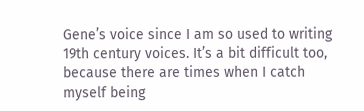Gene’s voice since I am so used to writing 19th century voices. It’s a bit difficult too, because there are times when I catch myself being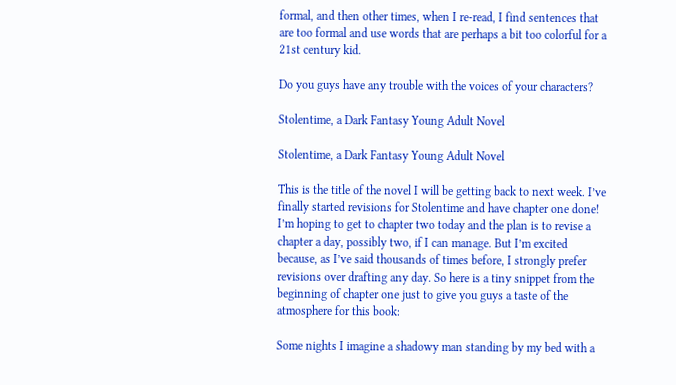formal, and then other times, when I re-read, I find sentences that are too formal and use words that are perhaps a bit too colorful for a 21st century kid.

Do you guys have any trouble with the voices of your characters?

Stolentime, a Dark Fantasy Young Adult Novel

Stolentime, a Dark Fantasy Young Adult Novel

This is the title of the novel I will be getting back to next week. I’ve finally started revisions for Stolentime and have chapter one done! I’m hoping to get to chapter two today and the plan is to revise a chapter a day, possibly two, if I can manage. But I’m excited because, as I’ve said thousands of times before, I strongly prefer revisions over drafting any day. So here is a tiny snippet from the beginning of chapter one just to give you guys a taste of the atmosphere for this book:

Some nights I imagine a shadowy man standing by my bed with a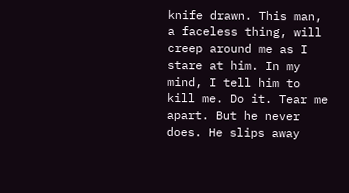knife drawn. This man, a faceless thing, will creep around me as I stare at him. In my mind, I tell him to kill me. Do it. Tear me apart. But he never does. He slips away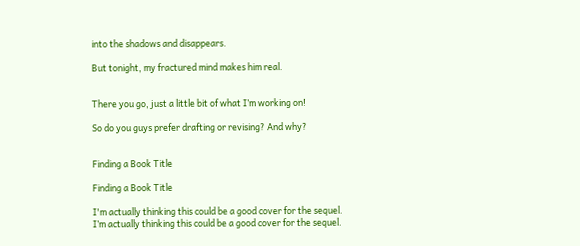into the shadows and disappears.

But tonight, my fractured mind makes him real.


There you go, just a little bit of what I’m working on!

So do you guys prefer drafting or revising? And why?


Finding a Book Title

Finding a Book Title

I'm actually thinking this could be a good cover for the sequel.
I’m actually thinking this could be a good cover for the sequel.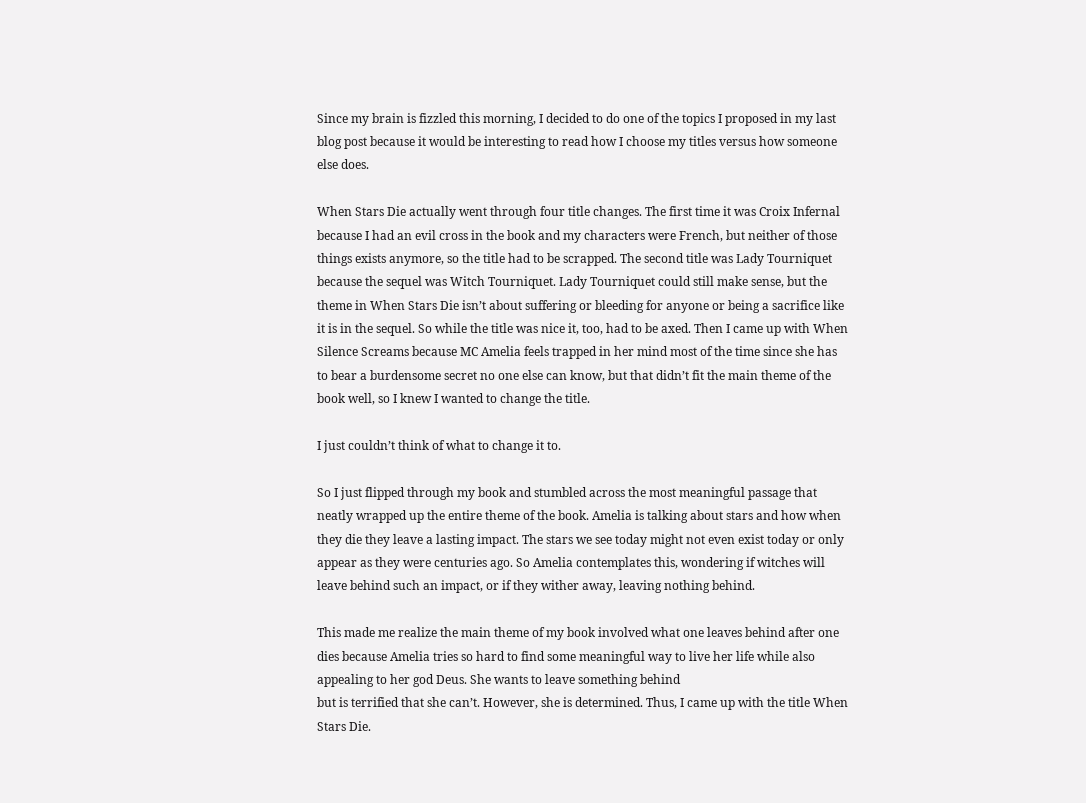Since my brain is fizzled this morning, I decided to do one of the topics I proposed in my last blog post because it would be interesting to read how I choose my titles versus how someone else does.

When Stars Die actually went through four title changes. The first time it was Croix Infernal because I had an evil cross in the book and my characters were French, but neither of those things exists anymore, so the title had to be scrapped. The second title was Lady Tourniquet because the sequel was Witch Tourniquet. Lady Tourniquet could still make sense, but the theme in When Stars Die isn’t about suffering or bleeding for anyone or being a sacrifice like it is in the sequel. So while the title was nice it, too, had to be axed. Then I came up with When Silence Screams because MC Amelia feels trapped in her mind most of the time since she has to bear a burdensome secret no one else can know, but that didn’t fit the main theme of the book well, so I knew I wanted to change the title.

I just couldn’t think of what to change it to.

So I just flipped through my book and stumbled across the most meaningful passage that neatly wrapped up the entire theme of the book. Amelia is talking about stars and how when they die they leave a lasting impact. The stars we see today might not even exist today or only appear as they were centuries ago. So Amelia contemplates this, wondering if witches will leave behind such an impact, or if they wither away, leaving nothing behind.

This made me realize the main theme of my book involved what one leaves behind after one dies because Amelia tries so hard to find some meaningful way to live her life while also appealing to her god Deus. She wants to leave something behind
but is terrified that she can’t. However, she is determined. Thus, I came up with the title When Stars Die.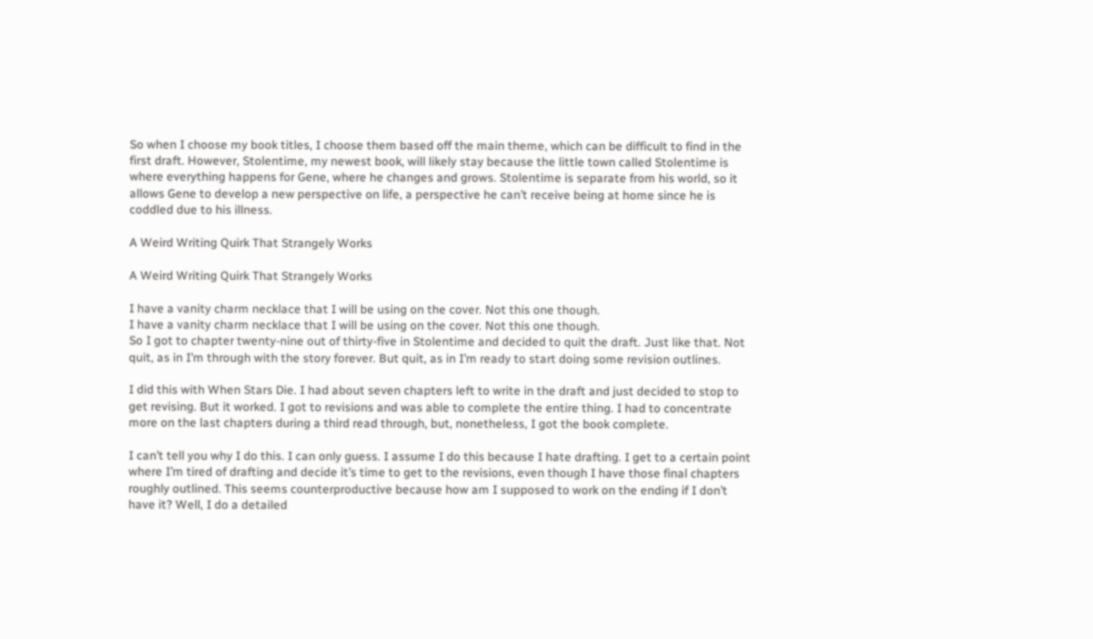So when I choose my book titles, I choose them based off the main theme, which can be difficult to find in the first draft. However, Stolentime, my newest book, will likely stay because the little town called Stolentime is where everything happens for Gene, where he changes and grows. Stolentime is separate from his world, so it allows Gene to develop a new perspective on life, a perspective he can’t receive being at home since he is coddled due to his illness.

A Weird Writing Quirk That Strangely Works

A Weird Writing Quirk That Strangely Works

I have a vanity charm necklace that I will be using on the cover. Not this one though.
I have a vanity charm necklace that I will be using on the cover. Not this one though.
So I got to chapter twenty-nine out of thirty-five in Stolentime and decided to quit the draft. Just like that. Not quit, as in I’m through with the story forever. But quit, as in I’m ready to start doing some revision outlines.

I did this with When Stars Die. I had about seven chapters left to write in the draft and just decided to stop to get revising. But it worked. I got to revisions and was able to complete the entire thing. I had to concentrate more on the last chapters during a third read through, but, nonetheless, I got the book complete.

I can’t tell you why I do this. I can only guess. I assume I do this because I hate drafting. I get to a certain point where I’m tired of drafting and decide it’s time to get to the revisions, even though I have those final chapters roughly outlined. This seems counterproductive because how am I supposed to work on the ending if I don’t have it? Well, I do a detailed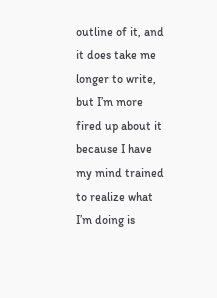outline of it, and it does take me longer to write, but I’m more fired up about it because I have my mind trained to realize what I’m doing is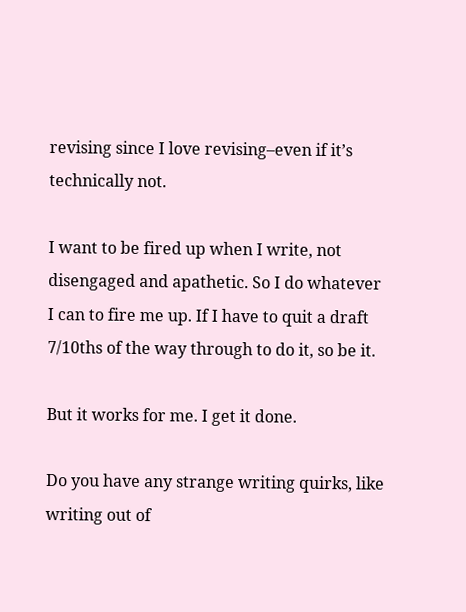revising since I love revising–even if it’s technically not.

I want to be fired up when I write, not disengaged and apathetic. So I do whatever I can to fire me up. If I have to quit a draft 7/10ths of the way through to do it, so be it.

But it works for me. I get it done.

Do you have any strange writing quirks, like writing out of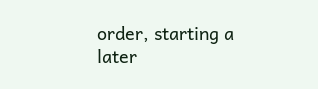order, starting a later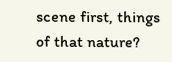scene first, things of that nature?